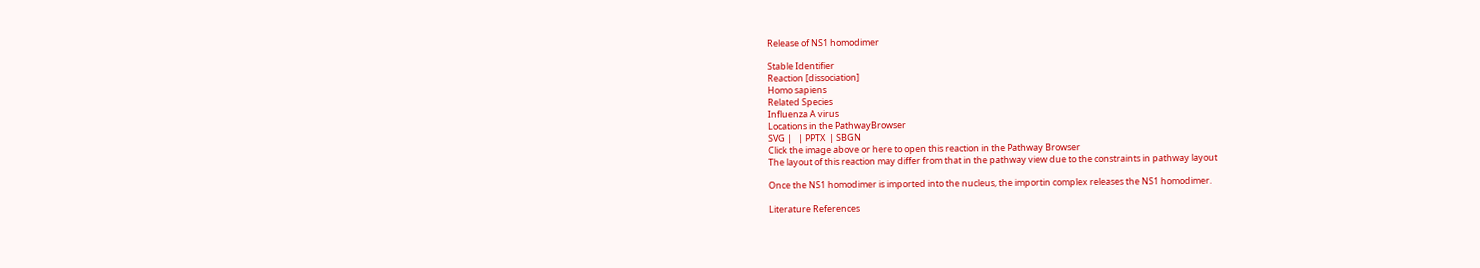Release of NS1 homodimer

Stable Identifier
Reaction [dissociation]
Homo sapiens
Related Species
Influenza A virus
Locations in the PathwayBrowser
SVG |   | PPTX  | SBGN
Click the image above or here to open this reaction in the Pathway Browser
The layout of this reaction may differ from that in the pathway view due to the constraints in pathway layout

Once the NS1 homodimer is imported into the nucleus, the importin complex releases the NS1 homodimer.

Literature References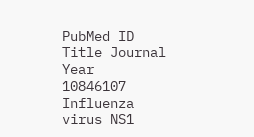PubMed ID Title Journal Year
10846107 Influenza virus NS1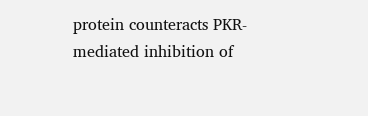protein counteracts PKR-mediated inhibition of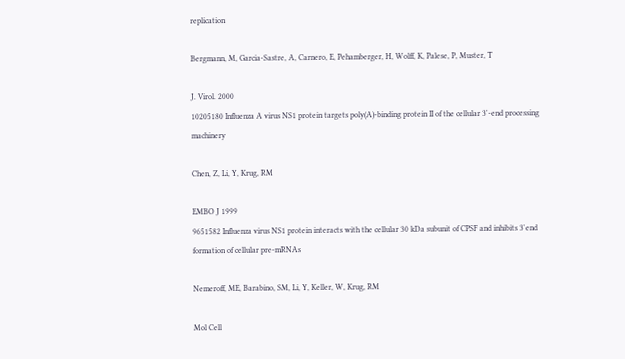replication

Bergmann, M, Garcia-Sastre, A, Carnero, E, Pehamberger, H, Wolff, K, Palese, P, Muster, T

J. Virol. 2000
10205180 Influenza A virus NS1 protein targets poly(A)-binding protein II of the cellular 3'-end processing machinery

Chen, Z, Li, Y, Krug, RM

EMBO J 1999
9651582 Influenza virus NS1 protein interacts with the cellular 30 kDa subunit of CPSF and inhibits 3'end formation of cellular pre-mRNAs

Nemeroff, ME, Barabino, SM, Li, Y, Keller, W, Krug, RM

Mol Cell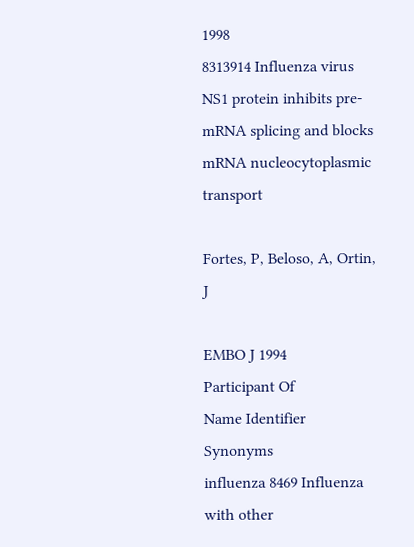1998
8313914 Influenza virus NS1 protein inhibits pre-mRNA splicing and blocks mRNA nucleocytoplasmic transport

Fortes, P, Beloso, A, Ortin, J

EMBO J 1994
Participant Of
Name Identifier Synonyms
influenza 8469 Influenza with other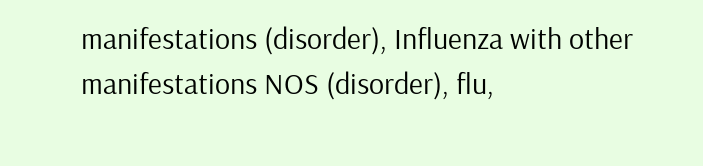manifestations (disorder), Influenza with other manifestations NOS (disorder), flu,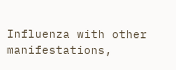Influenza with other manifestations,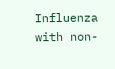Influenza with non-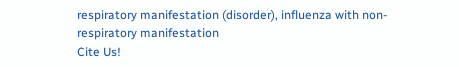respiratory manifestation (disorder), influenza with non-respiratory manifestation
Cite Us!